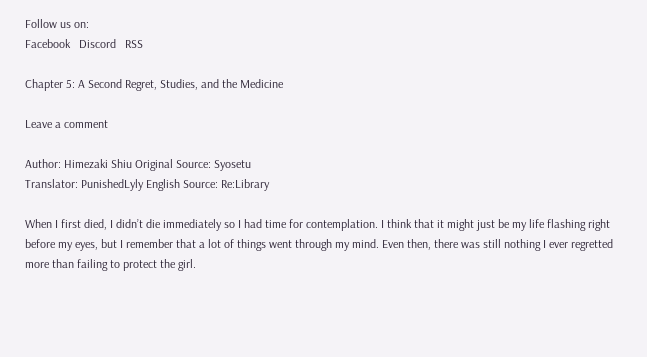Follow us on:
Facebook   Discord   RSS

Chapter 5: A Second Regret, Studies, and the Medicine

Leave a comment

Author: Himezaki Shiu Original Source: Syosetu
Translator: PunishedLyly English Source: Re:Library

When I first died, I didn’t die immediately so I had time for contemplation. I think that it might just be my life flashing right before my eyes, but I remember that a lot of things went through my mind. Even then, there was still nothing I ever regretted more than failing to protect the girl.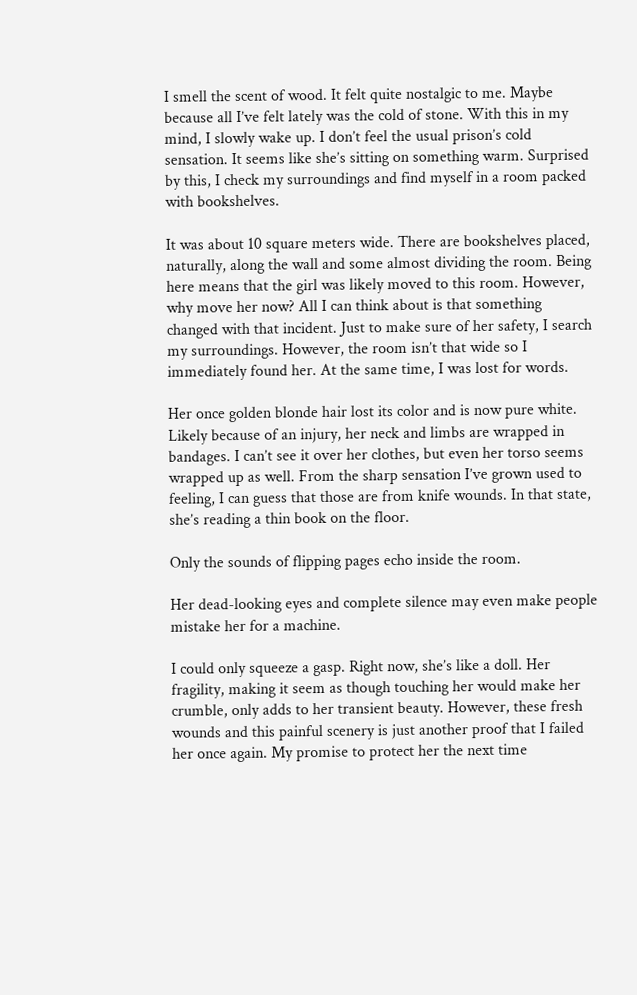I smell the scent of wood. It felt quite nostalgic to me. Maybe because all I’ve felt lately was the cold of stone. With this in my mind, I slowly wake up. I don’t feel the usual prison’s cold sensation. It seems like she’s sitting on something warm. Surprised by this, I check my surroundings and find myself in a room packed with bookshelves.

It was about 10 square meters wide. There are bookshelves placed, naturally, along the wall and some almost dividing the room. Being here means that the girl was likely moved to this room. However, why move her now? All I can think about is that something changed with that incident. Just to make sure of her safety, I search my surroundings. However, the room isn’t that wide so I immediately found her. At the same time, I was lost for words.

Her once golden blonde hair lost its color and is now pure white. Likely because of an injury, her neck and limbs are wrapped in bandages. I can’t see it over her clothes, but even her torso seems wrapped up as well. From the sharp sensation I’ve grown used to feeling, I can guess that those are from knife wounds. In that state, she’s reading a thin book on the floor.

Only the sounds of flipping pages echo inside the room.

Her dead-looking eyes and complete silence may even make people mistake her for a machine.

I could only squeeze a gasp. Right now, she’s like a doll. Her fragility, making it seem as though touching her would make her crumble, only adds to her transient beauty. However, these fresh wounds and this painful scenery is just another proof that I failed her once again. My promise to protect her the next time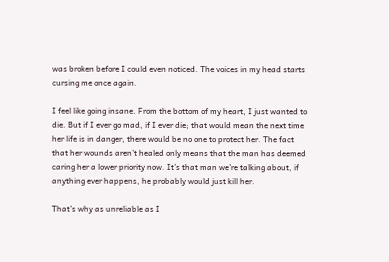was broken before I could even noticed. The voices in my head starts cursing me once again.

I feel like going insane. From the bottom of my heart, I just wanted to die. But if I ever go mad, if I ever die; that would mean the next time her life is in danger, there would be no one to protect her. The fact that her wounds aren’t healed only means that the man has deemed caring her a lower priority now. It’s that man we’re talking about, if anything ever happens, he probably would just kill her.

That’s why as unreliable as I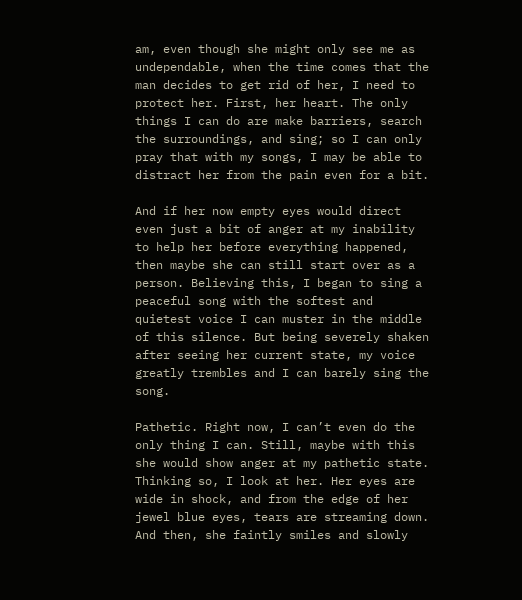am, even though she might only see me as undependable, when the time comes that the man decides to get rid of her, I need to protect her. First, her heart. The only things I can do are make barriers, search the surroundings, and sing; so I can only pray that with my songs, I may be able to distract her from the pain even for a bit.

And if her now empty eyes would direct even just a bit of anger at my inability to help her before everything happened, then maybe she can still start over as a person. Believing this, I began to sing a peaceful song with the softest and quietest voice I can muster in the middle of this silence. But being severely shaken after seeing her current state, my voice greatly trembles and I can barely sing the song.

Pathetic. Right now, I can’t even do the only thing I can. Still, maybe with this she would show anger at my pathetic state. Thinking so, I look at her. Her eyes are wide in shock, and from the edge of her jewel blue eyes, tears are streaming down. And then, she faintly smiles and slowly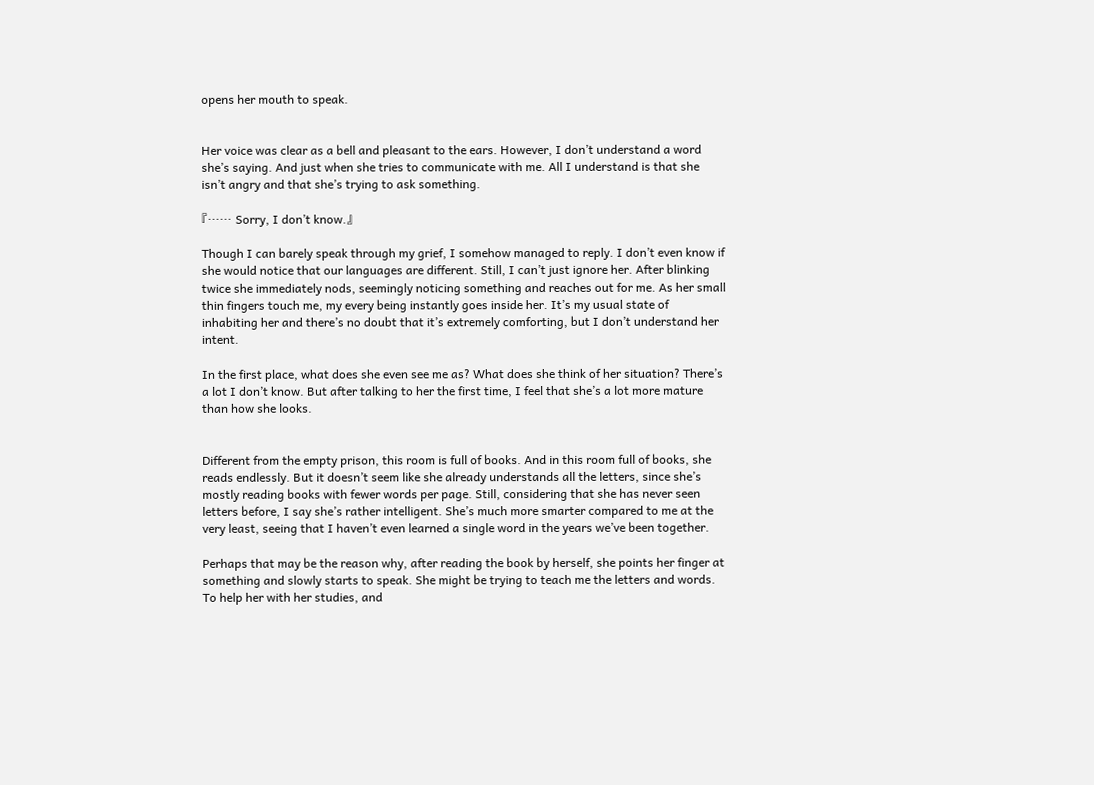opens her mouth to speak.


Her voice was clear as a bell and pleasant to the ears. However, I don’t understand a word she’s saying. And just when she tries to communicate with me. All I understand is that she isn’t angry and that she’s trying to ask something.

『…… Sorry, I don’t know.』

Though I can barely speak through my grief, I somehow managed to reply. I don’t even know if she would notice that our languages are different. Still, I can’t just ignore her. After blinking twice she immediately nods, seemingly noticing something and reaches out for me. As her small thin fingers touch me, my every being instantly goes inside her. It’s my usual state of inhabiting her and there’s no doubt that it’s extremely comforting, but I don’t understand her intent.

In the first place, what does she even see me as? What does she think of her situation? There’s a lot I don’t know. But after talking to her the first time, I feel that she’s a lot more mature than how she looks.


Different from the empty prison, this room is full of books. And in this room full of books, she reads endlessly. But it doesn’t seem like she already understands all the letters, since she’s mostly reading books with fewer words per page. Still, considering that she has never seen letters before, I say she’s rather intelligent. She’s much more smarter compared to me at the very least, seeing that I haven’t even learned a single word in the years we’ve been together.

Perhaps that may be the reason why, after reading the book by herself, she points her finger at something and slowly starts to speak. She might be trying to teach me the letters and words. To help her with her studies, and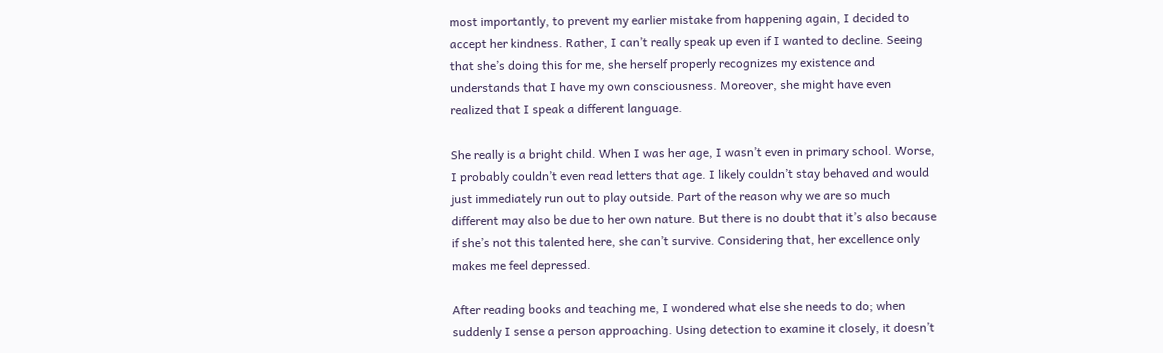most importantly, to prevent my earlier mistake from happening again, I decided to accept her kindness. Rather, I can’t really speak up even if I wanted to decline. Seeing that she’s doing this for me, she herself properly recognizes my existence and understands that I have my own consciousness. Moreover, she might have even realized that I speak a different language.

She really is a bright child. When I was her age, I wasn’t even in primary school. Worse, I probably couldn’t even read letters that age. I likely couldn’t stay behaved and would just immediately run out to play outside. Part of the reason why we are so much different may also be due to her own nature. But there is no doubt that it’s also because if she’s not this talented here, she can’t survive. Considering that, her excellence only makes me feel depressed.

After reading books and teaching me, I wondered what else she needs to do; when suddenly I sense a person approaching. Using detection to examine it closely, it doesn’t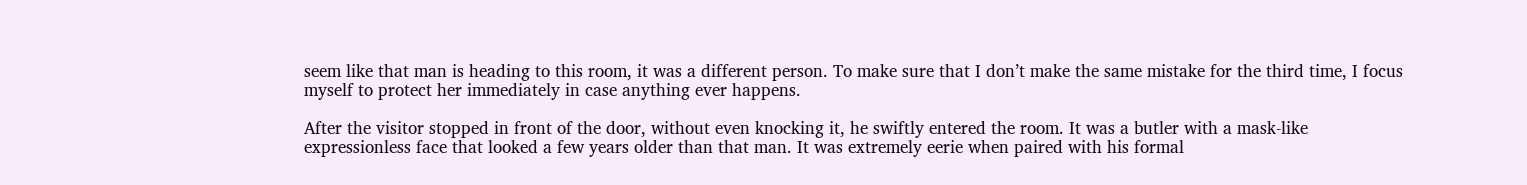seem like that man is heading to this room, it was a different person. To make sure that I don’t make the same mistake for the third time, I focus myself to protect her immediately in case anything ever happens.

After the visitor stopped in front of the door, without even knocking it, he swiftly entered the room. It was a butler with a mask-like expressionless face that looked a few years older than that man. It was extremely eerie when paired with his formal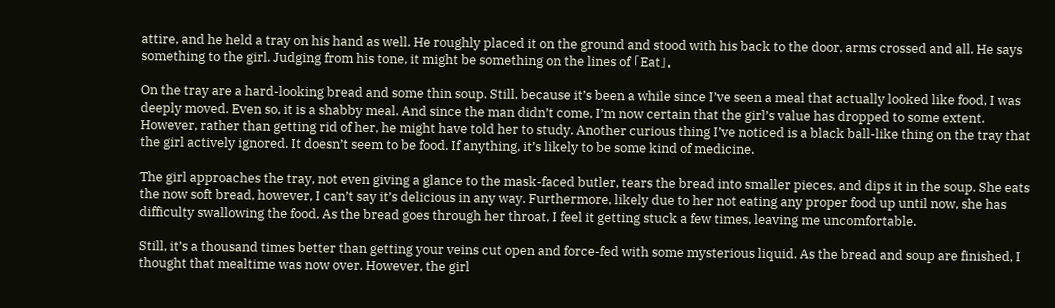attire, and he held a tray on his hand as well. He roughly placed it on the ground and stood with his back to the door, arms crossed and all. He says something to the girl. Judging from his tone, it might be something on the lines of 「Eat」.

On the tray are a hard-looking bread and some thin soup. Still, because it’s been a while since I’ve seen a meal that actually looked like food, I was deeply moved. Even so, it is a shabby meal. And since the man didn’t come, I’m now certain that the girl’s value has dropped to some extent. However, rather than getting rid of her, he might have told her to study. Another curious thing I’ve noticed is a black ball-like thing on the tray that the girl actively ignored. It doesn’t seem to be food. If anything, it’s likely to be some kind of medicine.

The girl approaches the tray, not even giving a glance to the mask-faced butler, tears the bread into smaller pieces, and dips it in the soup. She eats the now soft bread, however, I can’t say it’s delicious in any way. Furthermore, likely due to her not eating any proper food up until now, she has difficulty swallowing the food. As the bread goes through her throat, I feel it getting stuck a few times, leaving me uncomfortable.

Still, it’s a thousand times better than getting your veins cut open and force-fed with some mysterious liquid. As the bread and soup are finished, I thought that mealtime was now over. However, the girl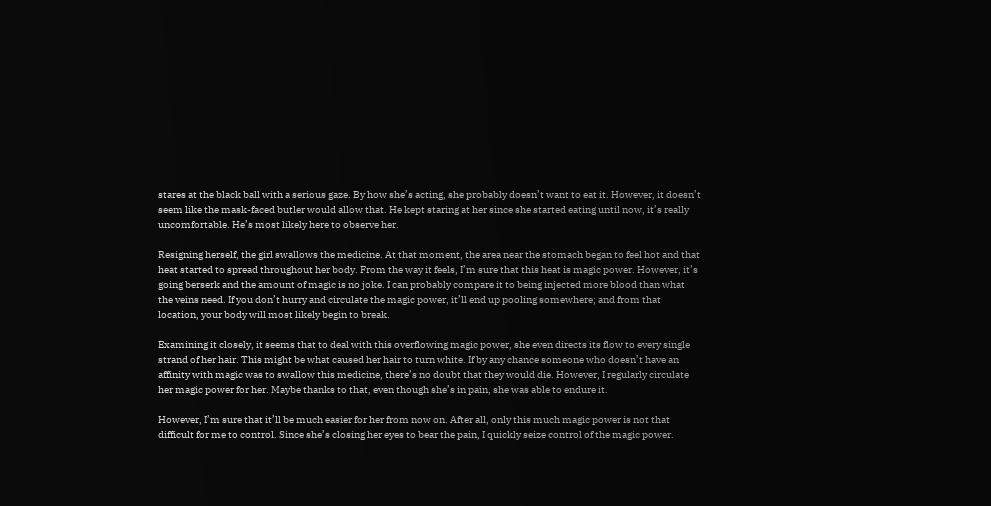stares at the black ball with a serious gaze. By how she’s acting, she probably doesn’t want to eat it. However, it doesn’t seem like the mask-faced butler would allow that. He kept staring at her since she started eating until now, it’s really uncomfortable. He’s most likely here to observe her.

Resigning herself, the girl swallows the medicine. At that moment, the area near the stomach began to feel hot and that heat started to spread throughout her body. From the way it feels, I’m sure that this heat is magic power. However, it’s going berserk and the amount of magic is no joke. I can probably compare it to being injected more blood than what the veins need. If you don’t hurry and circulate the magic power, it’ll end up pooling somewhere; and from that location, your body will most likely begin to break.

Examining it closely, it seems that to deal with this overflowing magic power, she even directs its flow to every single strand of her hair. This might be what caused her hair to turn white. If by any chance someone who doesn’t have an affinity with magic was to swallow this medicine, there’s no doubt that they would die. However, I regularly circulate her magic power for her. Maybe thanks to that, even though she’s in pain, she was able to endure it.

However, I’m sure that it’ll be much easier for her from now on. After all, only this much magic power is not that difficult for me to control. Since she’s closing her eyes to bear the pain, I quickly seize control of the magic power.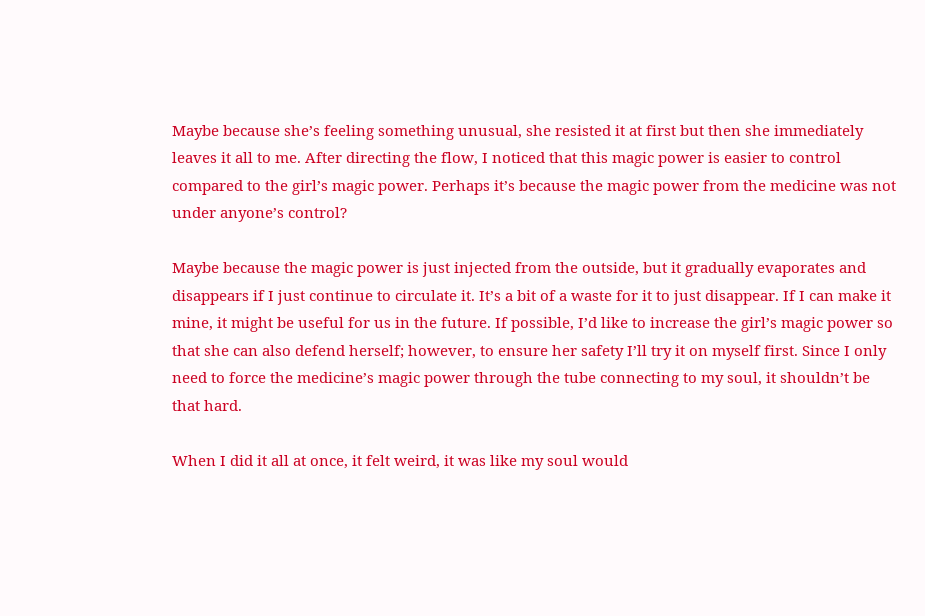Maybe because she’s feeling something unusual, she resisted it at first but then she immediately leaves it all to me. After directing the flow, I noticed that this magic power is easier to control compared to the girl’s magic power. Perhaps it’s because the magic power from the medicine was not under anyone’s control?

Maybe because the magic power is just injected from the outside, but it gradually evaporates and disappears if I just continue to circulate it. It’s a bit of a waste for it to just disappear. If I can make it mine, it might be useful for us in the future. If possible, I’d like to increase the girl’s magic power so that she can also defend herself; however, to ensure her safety I’ll try it on myself first. Since I only need to force the medicine’s magic power through the tube connecting to my soul, it shouldn’t be that hard.

When I did it all at once, it felt weird, it was like my soul would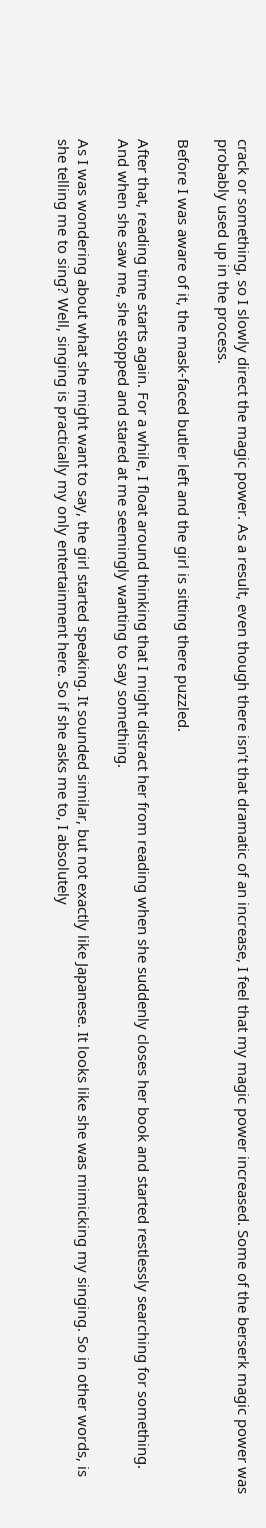crack or something, so I slowly direct the magic power. As a result, even though there isn’t that dramatic of an increase, I feel that my magic power increased. Some of the berserk magic power was probably used up in the process.

Before I was aware of it, the mask-faced butler left and the girl is sitting there puzzled.

After that, reading time starts again. For a while, I float around thinking that I might distract her from reading when she suddenly closes her book and started restlessly searching for something. And when she saw me, she stopped and stared at me seemingly wanting to say something.

As I was wondering about what she might want to say, the girl started speaking. It sounded similar, but not exactly like Japanese. It looks like she was mimicking my singing. So in other words, is she telling me to sing? Well, singing is practically my only entertainment here. So if she asks me to, I absolutely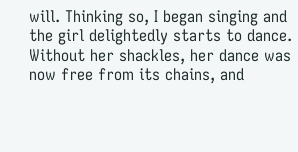will. Thinking so, I began singing and the girl delightedly starts to dance. Without her shackles, her dance was now free from its chains, and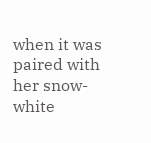when it was paired with her snow-white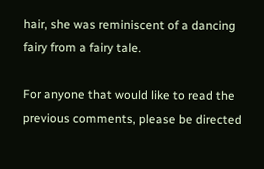hair, she was reminiscent of a dancing fairy from a fairy tale.

For anyone that would like to read the previous comments, please be directed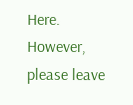Here.
However, please leave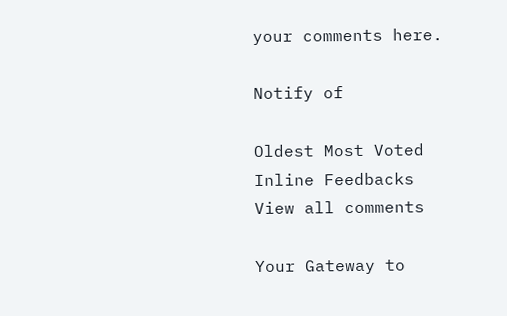your comments here.

Notify of

Oldest Most Voted
Inline Feedbacks
View all comments

Your Gateway to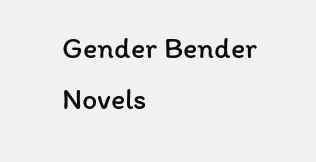Gender Bender Novels